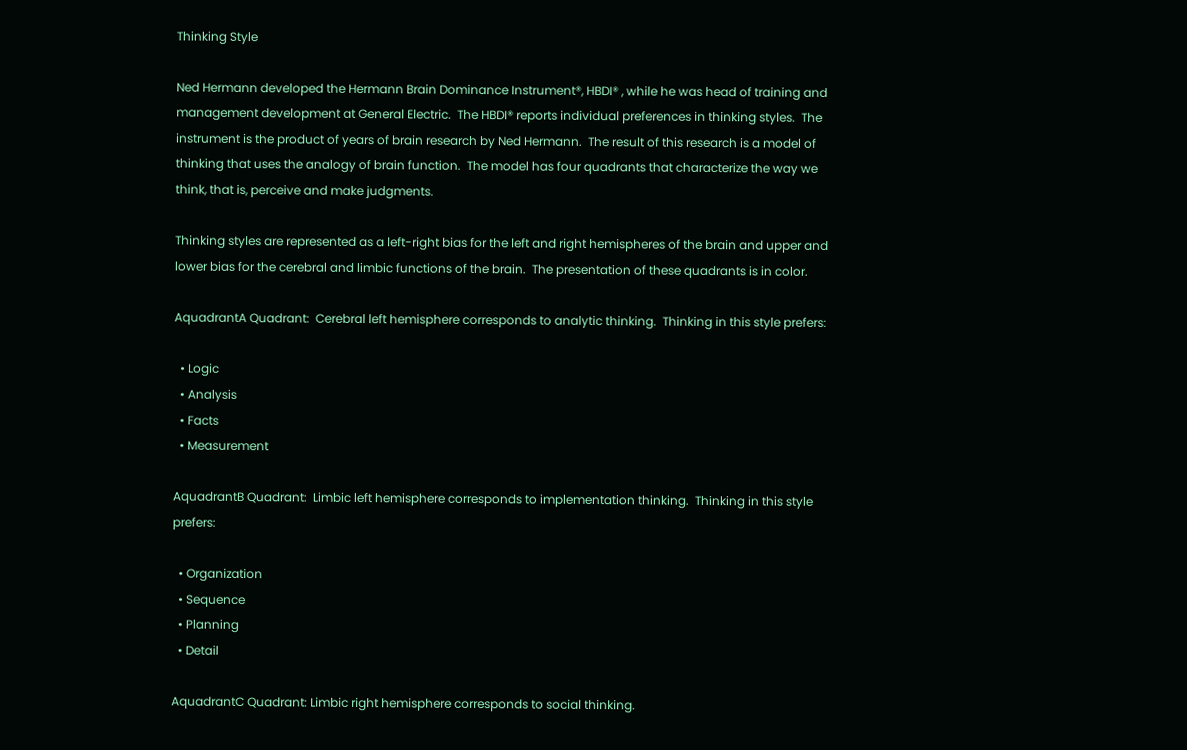Thinking Style

Ned Hermann developed the Hermann Brain Dominance Instrument®, HBDI® , while he was head of training and management development at General Electric.  The HBDI® reports individual preferences in thinking styles.  The instrument is the product of years of brain research by Ned Hermann.  The result of this research is a model of thinking that uses the analogy of brain function.  The model has four quadrants that characterize the way we think, that is, perceive and make judgments.

Thinking styles are represented as a left-right bias for the left and right hemispheres of the brain and upper and lower bias for the cerebral and limbic functions of the brain.  The presentation of these quadrants is in color.

AquadrantA Quadrant:  Cerebral left hemisphere corresponds to analytic thinking.  Thinking in this style prefers:

  • Logic
  • Analysis
  • Facts
  • Measurement

AquadrantB Quadrant:  Limbic left hemisphere corresponds to implementation thinking.  Thinking in this style prefers:

  • Organization
  • Sequence
  • Planning
  • Detail

AquadrantC Quadrant: Limbic right hemisphere corresponds to social thinking.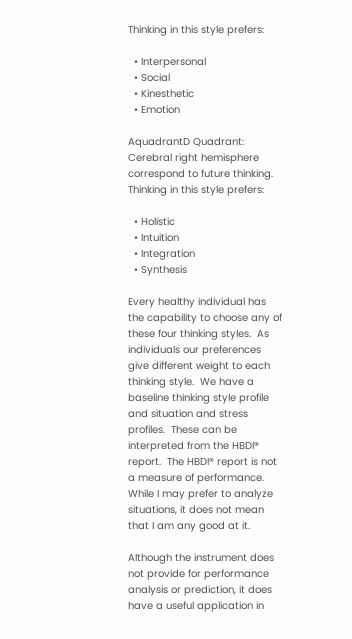Thinking in this style prefers:

  • Interpersonal
  • Social
  • Kinesthetic
  • Emotion

AquadrantD Quadrant:  Cerebral right hemisphere correspond to future thinking.  Thinking in this style prefers:

  • Holistic
  • Intuition
  • Integration
  • Synthesis

Every healthy individual has the capability to choose any of these four thinking styles.  As individuals our preferences give different weight to each thinking style.  We have a baseline thinking style profile and situation and stress profiles.  These can be interpreted from the HBDI® report.  The HBDI® report is not a measure of performance.  While I may prefer to analyze situations, it does not mean that I am any good at it.

Although the instrument does not provide for performance analysis or prediction, it does have a useful application in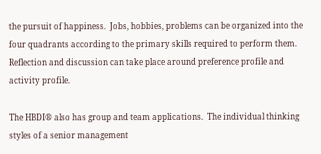the pursuit of happiness.  Jobs, hobbies, problems can be organized into the four quadrants according to the primary skills required to perform them.  Reflection and discussion can take place around preference profile and activity profile.

The HBDI® also has group and team applications.  The individual thinking styles of a senior management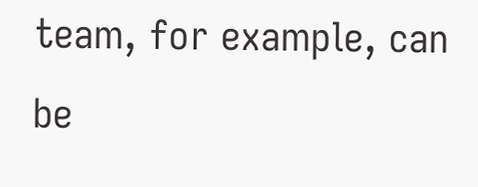team, for example, can be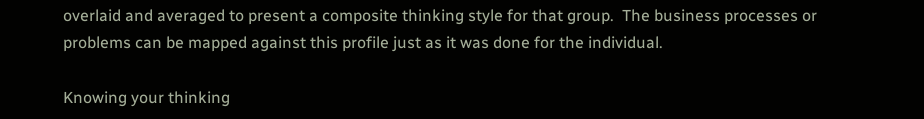overlaid and averaged to present a composite thinking style for that group.  The business processes or problems can be mapped against this profile just as it was done for the individual.

Knowing your thinking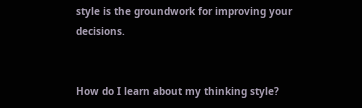style is the groundwork for improving your decisions.


How do I learn about my thinking style?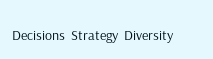Decisions  Strategy  Diversity